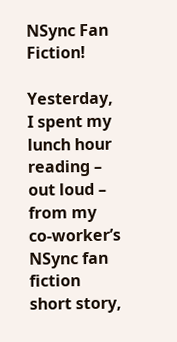NSync Fan Fiction!

Yesterday, I spent my lunch hour reading – out loud – from my co-worker’s NSync fan fiction short story,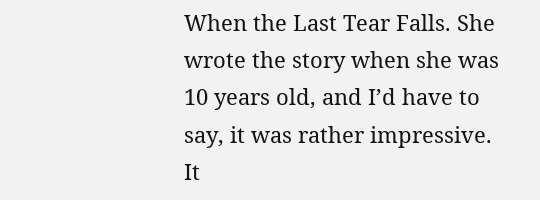When the Last Tear Falls. She wrote the story when she was 10 years old, and I’d have to say, it was rather impressive. It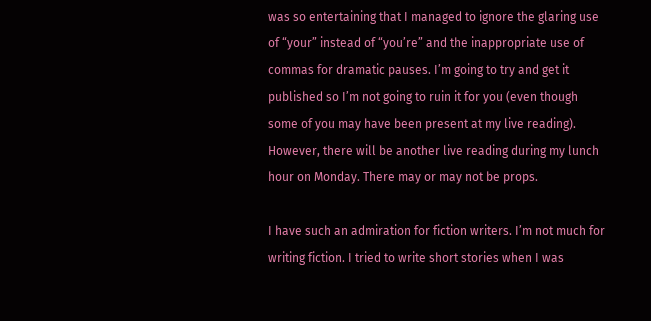was so entertaining that I managed to ignore the glaring use of “your” instead of “you’re” and the inappropriate use of commas for dramatic pauses. I’m going to try and get it published so I’m not going to ruin it for you (even though some of you may have been present at my live reading). However, there will be another live reading during my lunch hour on Monday. There may or may not be props.

I have such an admiration for fiction writers. I’m not much for writing fiction. I tried to write short stories when I was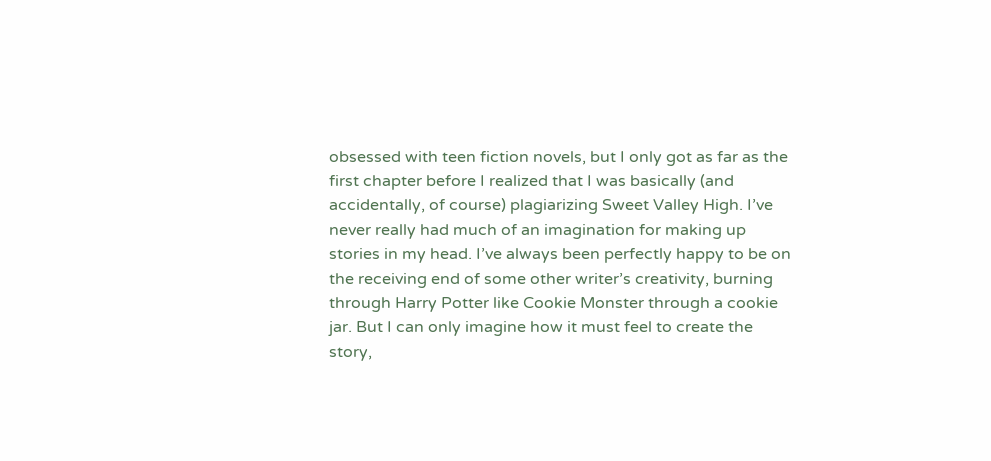obsessed with teen fiction novels, but I only got as far as the first chapter before I realized that I was basically (and accidentally, of course) plagiarizing Sweet Valley High. I’ve never really had much of an imagination for making up stories in my head. I’ve always been perfectly happy to be on the receiving end of some other writer’s creativity, burning through Harry Potter like Cookie Monster through a cookie jar. But I can only imagine how it must feel to create the story,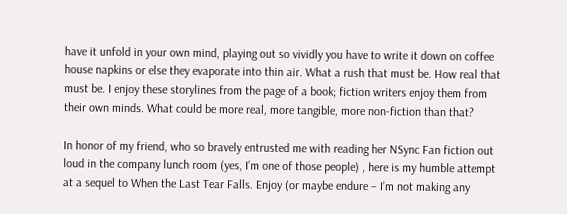have it unfold in your own mind, playing out so vividly you have to write it down on coffee house napkins or else they evaporate into thin air. What a rush that must be. How real that must be. I enjoy these storylines from the page of a book; fiction writers enjoy them from their own minds. What could be more real, more tangible, more non-fiction than that?

In honor of my friend, who so bravely entrusted me with reading her NSync Fan fiction out loud in the company lunch room (yes, I’m one of those people) , here is my humble attempt at a sequel to When the Last Tear Falls. Enjoy (or maybe endure – I’m not making any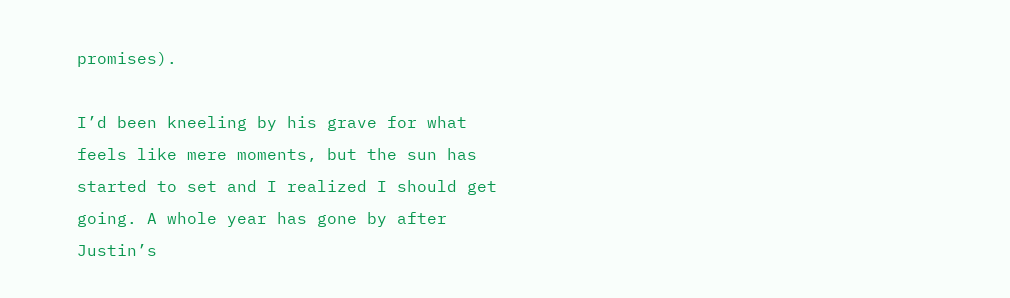promises).

I’d been kneeling by his grave for what feels like mere moments, but the sun has started to set and I realized I should get going. A whole year has gone by after Justin’s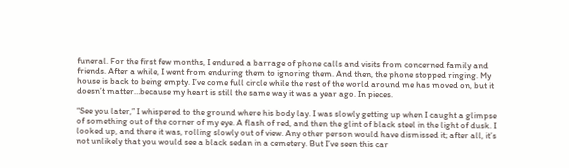funeral. For the first few months, I endured a barrage of phone calls and visits from concerned family and friends. After a while, I went from enduring them to ignoring them. And then, the phone stopped ringing. My house is back to being empty. I’ve come full circle while the rest of the world around me has moved on, but it doesn’t matter…because my heart is still the same way it was a year ago. In pieces.

“See you later,” I whispered to the ground where his body lay. I was slowly getting up when I caught a glimpse of something out of the corner of my eye. A flash of red, and then the glint of black steel in the light of dusk. I looked up, and there it was, rolling slowly out of view. Any other person would have dismissed it; after all, it’s not unlikely that you would see a black sedan in a cemetery. But I’ve seen this car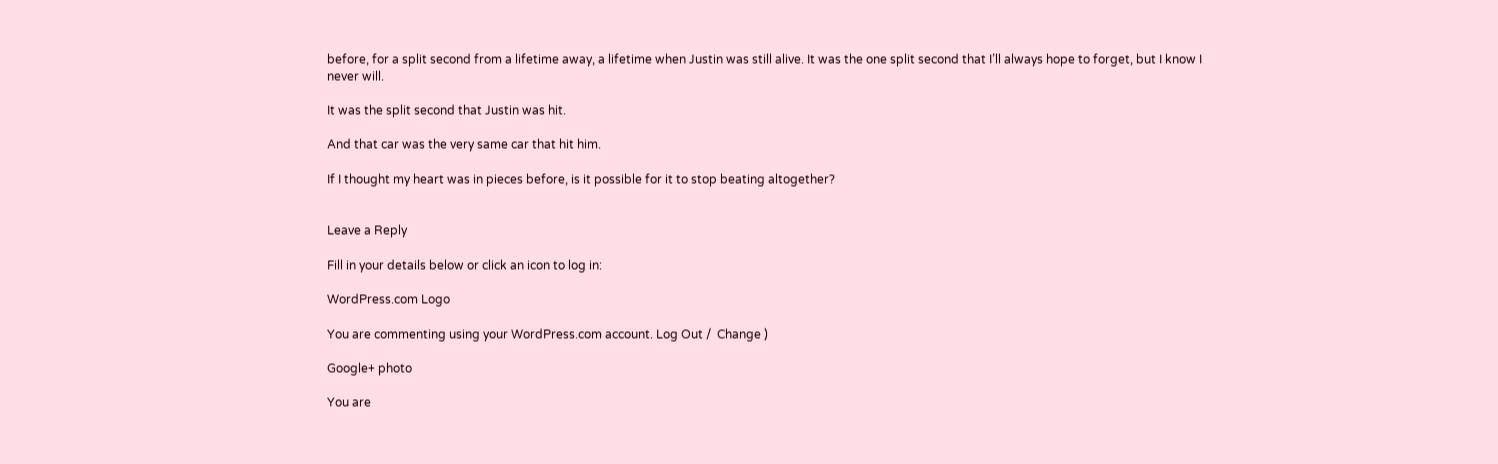before, for a split second from a lifetime away, a lifetime when Justin was still alive. It was the one split second that I’ll always hope to forget, but I know I never will.

It was the split second that Justin was hit.

And that car was the very same car that hit him.

If I thought my heart was in pieces before, is it possible for it to stop beating altogether?


Leave a Reply

Fill in your details below or click an icon to log in:

WordPress.com Logo

You are commenting using your WordPress.com account. Log Out /  Change )

Google+ photo

You are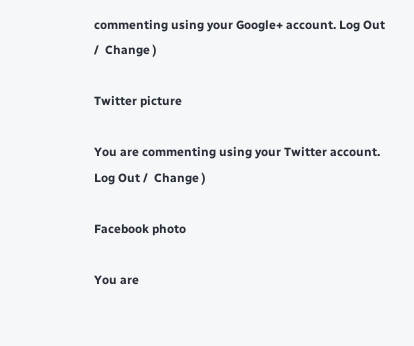commenting using your Google+ account. Log Out /  Change )

Twitter picture

You are commenting using your Twitter account. Log Out /  Change )

Facebook photo

You are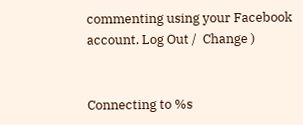commenting using your Facebook account. Log Out /  Change )


Connecting to %s